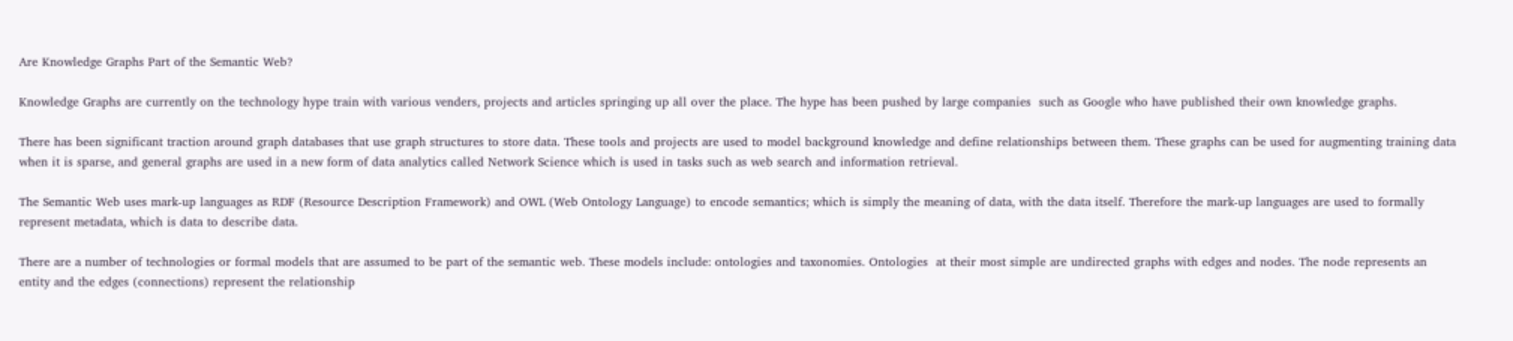Are Knowledge Graphs Part of the Semantic Web?

Knowledge Graphs are currently on the technology hype train with various venders, projects and articles springing up all over the place. The hype has been pushed by large companies  such as Google who have published their own knowledge graphs.

There has been significant traction around graph databases that use graph structures to store data. These tools and projects are used to model background knowledge and define relationships between them. These graphs can be used for augmenting training data when it is sparse, and general graphs are used in a new form of data analytics called Network Science which is used in tasks such as web search and information retrieval.

The Semantic Web uses mark-up languages as RDF (Resource Description Framework) and OWL (Web Ontology Language) to encode semantics; which is simply the meaning of data, with the data itself. Therefore the mark-up languages are used to formally represent metadata, which is data to describe data.

There are a number of technologies or formal models that are assumed to be part of the semantic web. These models include: ontologies and taxonomies. Ontologies  at their most simple are undirected graphs with edges and nodes. The node represents an entity and the edges (connections) represent the relationship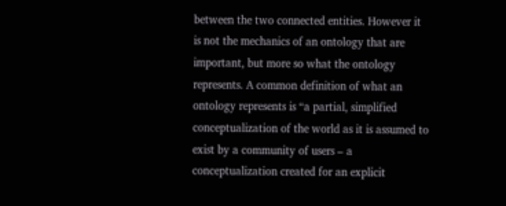between the two connected entities. However it is not the mechanics of an ontology that are important, but more so what the ontology represents. A common definition of what an ontology represents is “a partial, simplified conceptualization of the world as it is assumed to exist by a community of users – a conceptualization created for an explicit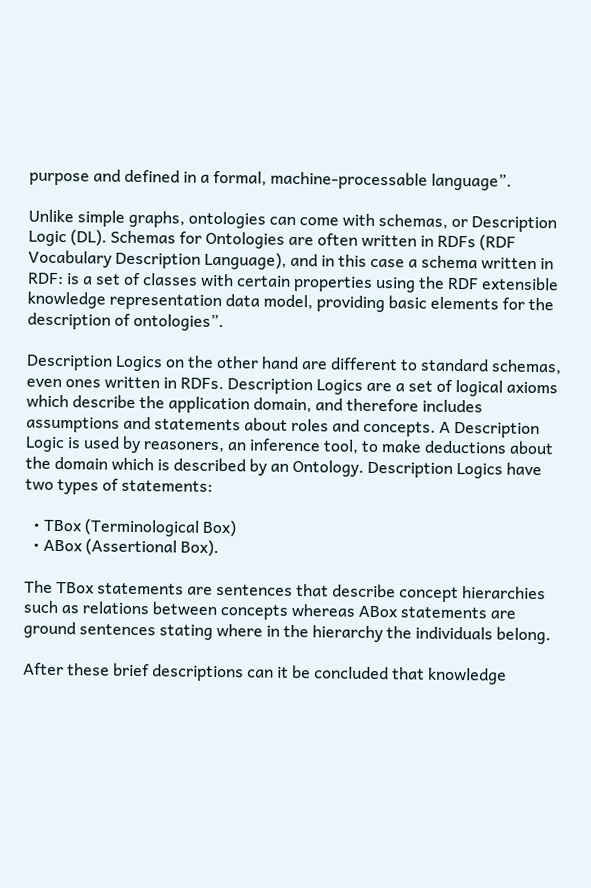purpose and defined in a formal, machine-processable language”.

Unlike simple graphs, ontologies can come with schemas, or Description Logic (DL). Schemas for Ontologies are often written in RDFs (RDF Vocabulary Description Language), and in this case a schema written in RDF: is a set of classes with certain properties using the RDF extensible knowledge representation data model, providing basic elements for the description of ontologies”.

Description Logics on the other hand are different to standard schemas, even ones written in RDFs. Description Logics are a set of logical axioms which describe the application domain, and therefore includes assumptions and statements about roles and concepts. A Description Logic is used by reasoners, an inference tool, to make deductions about the domain which is described by an Ontology. Description Logics have two types of statements:

  • TBox (Terminological Box)
  • ABox (Assertional Box).

The TBox statements are sentences that describe concept hierarchies such as relations between concepts whereas ABox statements are ground sentences stating where in the hierarchy the individuals belong.

After these brief descriptions can it be concluded that knowledge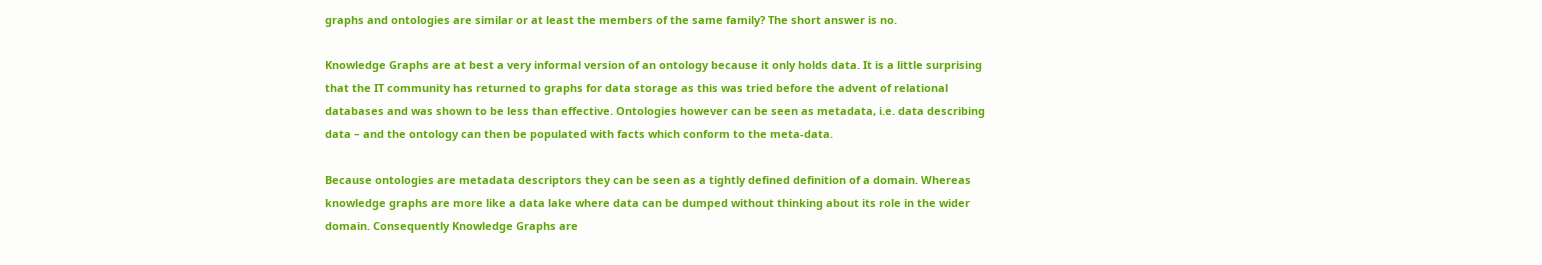graphs and ontologies are similar or at least the members of the same family? The short answer is no.

Knowledge Graphs are at best a very informal version of an ontology because it only holds data. It is a little surprising that the IT community has returned to graphs for data storage as this was tried before the advent of relational databases and was shown to be less than effective. Ontologies however can be seen as metadata, i.e. data describing data – and the ontology can then be populated with facts which conform to the meta-data.

Because ontologies are metadata descriptors they can be seen as a tightly defined definition of a domain. Whereas knowledge graphs are more like a data lake where data can be dumped without thinking about its role in the wider domain. Consequently Knowledge Graphs are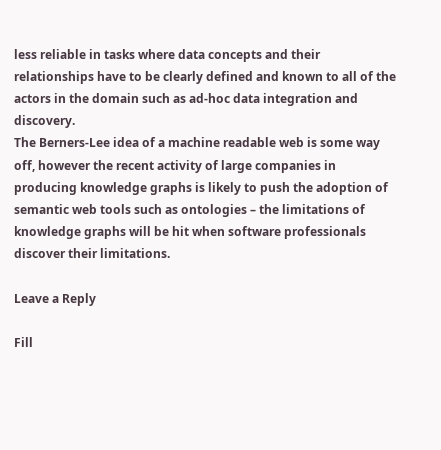less reliable in tasks where data concepts and their relationships have to be clearly defined and known to all of the actors in the domain such as ad-hoc data integration and discovery.
The Berners-Lee idea of a machine readable web is some way off, however the recent activity of large companies in producing knowledge graphs is likely to push the adoption of semantic web tools such as ontologies – the limitations of knowledge graphs will be hit when software professionals discover their limitations.

Leave a Reply

Fill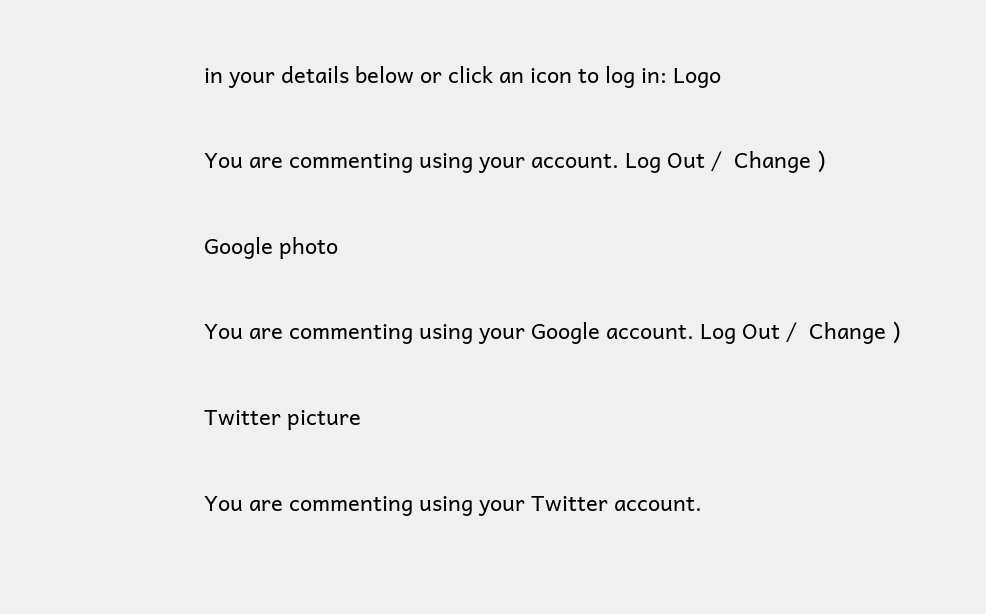in your details below or click an icon to log in: Logo

You are commenting using your account. Log Out /  Change )

Google photo

You are commenting using your Google account. Log Out /  Change )

Twitter picture

You are commenting using your Twitter account.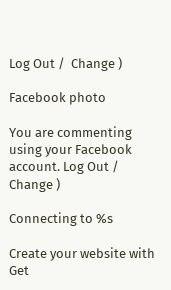Log Out /  Change )

Facebook photo

You are commenting using your Facebook account. Log Out /  Change )

Connecting to %s

Create your website with
Get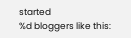started
%d bloggers like this: